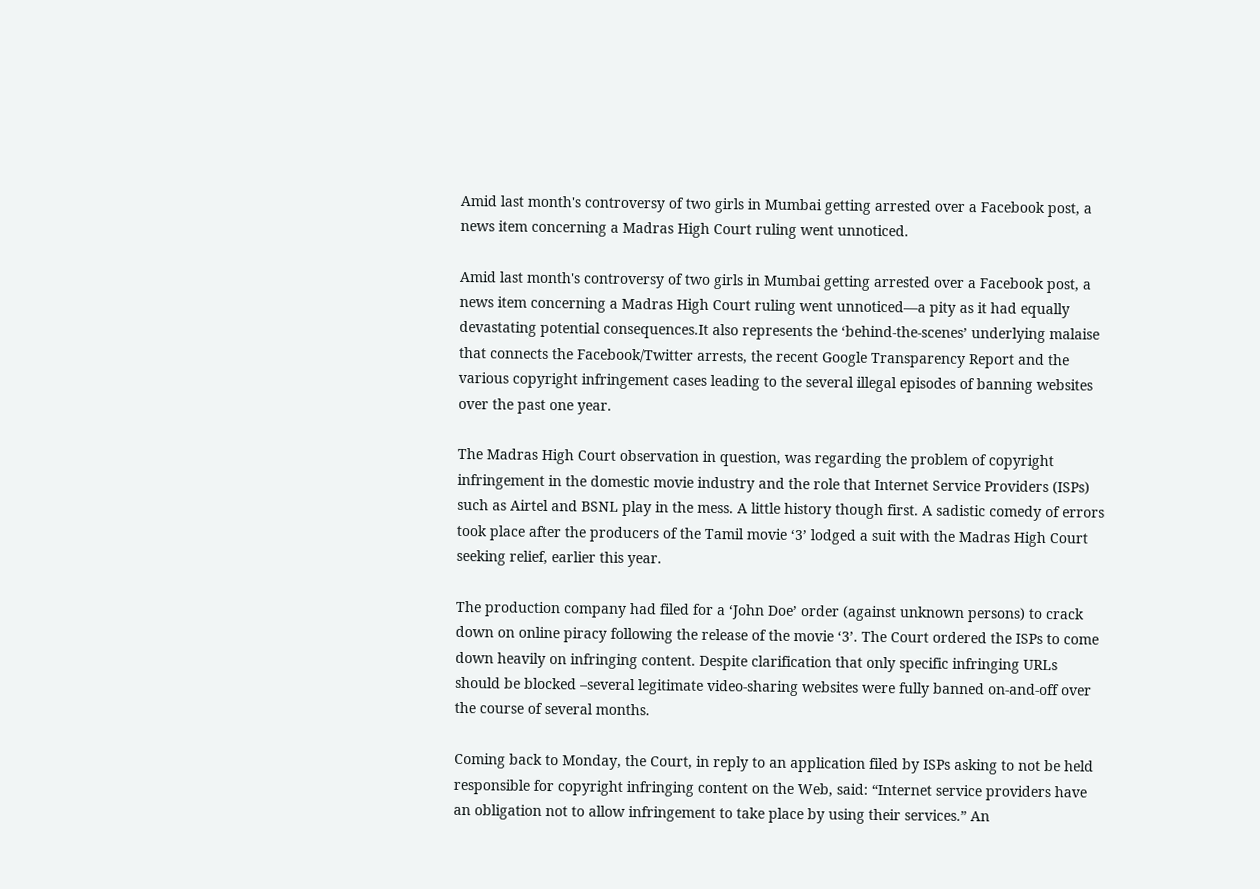Amid last month's controversy of two girls in Mumbai getting arrested over a Facebook post, a news item concerning a Madras High Court ruling went unnoticed.

Amid last month's controversy of two girls in Mumbai getting arrested over a Facebook post, a news item concerning a Madras High Court ruling went unnoticed—a pity as it had equally devastating potential consequences.It also represents the ‘behind-the-scenes’ underlying malaise that connects the Facebook/Twitter arrests, the recent Google Transparency Report and the various copyright infringement cases leading to the several illegal episodes of banning websites over the past one year.

The Madras High Court observation in question, was regarding the problem of copyright infringement in the domestic movie industry and the role that Internet Service Providers (ISPs) such as Airtel and BSNL play in the mess. A little history though first. A sadistic comedy of errors took place after the producers of the Tamil movie ‘3’ lodged a suit with the Madras High Court seeking relief, earlier this year.

The production company had filed for a ‘John Doe’ order (against unknown persons) to crack down on online piracy following the release of the movie ‘3’. The Court ordered the ISPs to come down heavily on infringing content. Despite clarification that only specific infringing URLs should be blocked –several legitimate video-sharing websites were fully banned on-and-off over the course of several months.

Coming back to Monday, the Court, in reply to an application filed by ISPs asking to not be held responsible for copyright infringing content on the Web, said: “Internet service providers have an obligation not to allow infringement to take place by using their services.” An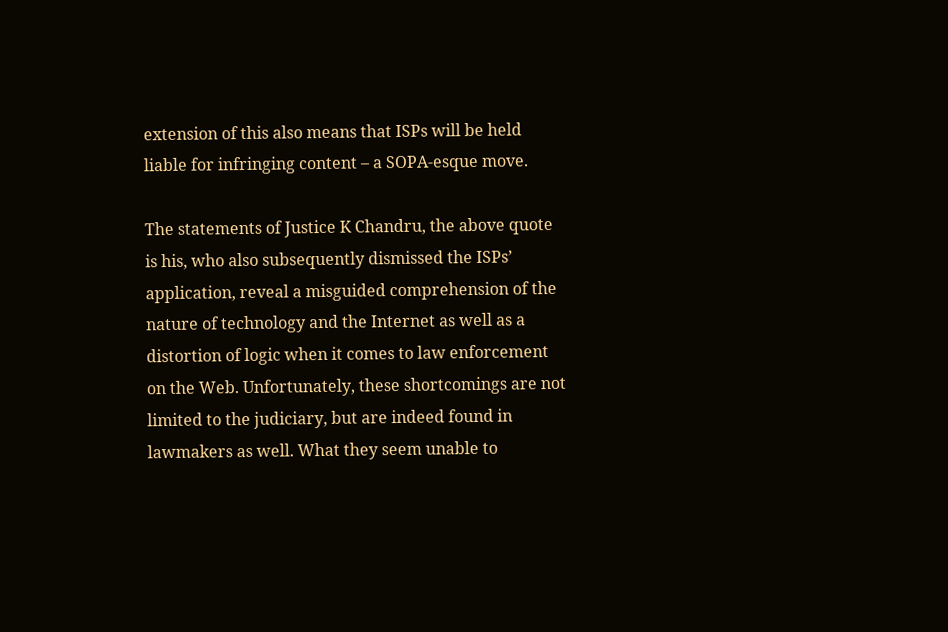extension of this also means that ISPs will be held liable for infringing content – a SOPA-esque move.

The statements of Justice K Chandru, the above quote is his, who also subsequently dismissed the ISPs’ application, reveal a misguided comprehension of the nature of technology and the Internet as well as a distortion of logic when it comes to law enforcement on the Web. Unfortunately, these shortcomings are not limited to the judiciary, but are indeed found in lawmakers as well. What they seem unable to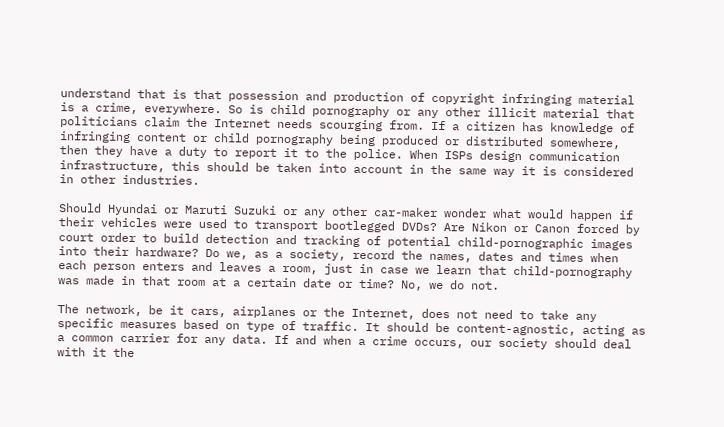understand that is that possession and production of copyright infringing material is a crime, everywhere. So is child pornography or any other illicit material that politicians claim the Internet needs scourging from. If a citizen has knowledge of infringing content or child pornography being produced or distributed somewhere, then they have a duty to report it to the police. When ISPs design communication infrastructure, this should be taken into account in the same way it is considered in other industries.

Should Hyundai or Maruti Suzuki or any other car-maker wonder what would happen if their vehicles were used to transport bootlegged DVDs? Are Nikon or Canon forced by court order to build detection and tracking of potential child-pornographic images into their hardware? Do we, as a society, record the names, dates and times when each person enters and leaves a room, just in case we learn that child-pornography was made in that room at a certain date or time? No, we do not.

The network, be it cars, airplanes or the Internet, does not need to take any specific measures based on type of traffic. It should be content-agnostic, acting as a common carrier for any data. If and when a crime occurs, our society should deal with it the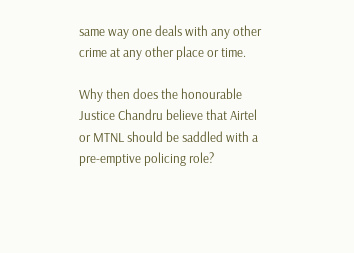same way one deals with any other crime at any other place or time.

Why then does the honourable Justice Chandru believe that Airtel or MTNL should be saddled with a pre-emptive policing role?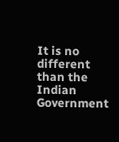It is no different than the Indian Government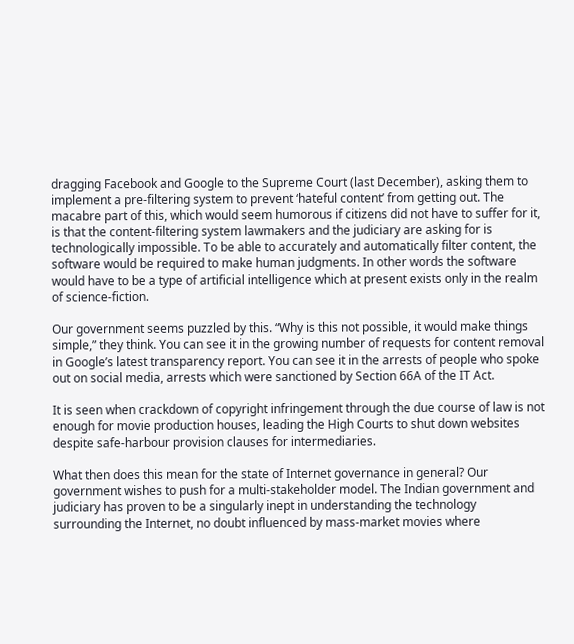dragging Facebook and Google to the Supreme Court (last December), asking them to implement a pre-filtering system to prevent ‘hateful content’ from getting out. The macabre part of this, which would seem humorous if citizens did not have to suffer for it, is that the content-filtering system lawmakers and the judiciary are asking for is technologically impossible. To be able to accurately and automatically filter content, the software would be required to make human judgments. In other words the software would have to be a type of artificial intelligence which at present exists only in the realm of science-fiction.

Our government seems puzzled by this. “Why is this not possible, it would make things simple,” they think. You can see it in the growing number of requests for content removal in Google’s latest transparency report. You can see it in the arrests of people who spoke out on social media, arrests which were sanctioned by Section 66A of the IT Act.

It is seen when crackdown of copyright infringement through the due course of law is not enough for movie production houses, leading the High Courts to shut down websites despite safe-harbour provision clauses for intermediaries.

What then does this mean for the state of Internet governance in general? Our government wishes to push for a multi-stakeholder model. The Indian government and judiciary has proven to be a singularly inept in understanding the technology surrounding the Internet, no doubt influenced by mass-market movies where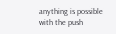anything is possible with the push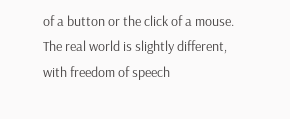of a button or the click of a mouse. The real world is slightly different, with freedom of speech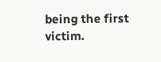being the first victim.